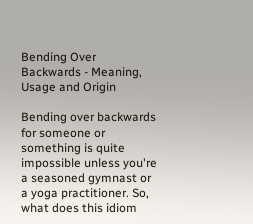Bending Over Backwards - Meaning, Usage and Origin

Bending over backwards for someone or something is quite impossible unless you're a seasoned gymnast or a yoga practitioner. So, what does this idiom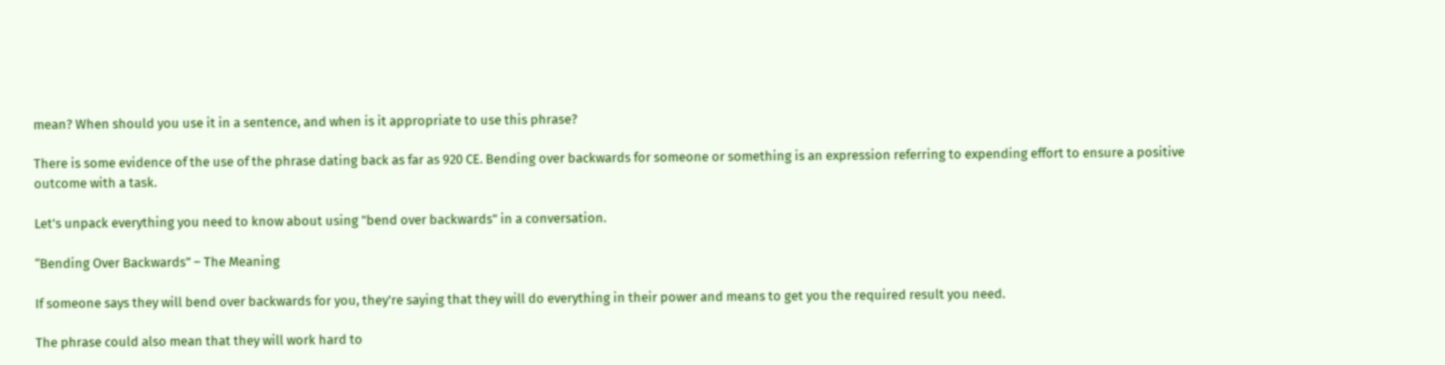mean? When should you use it in a sentence, and when is it appropriate to use this phrase?

There is some evidence of the use of the phrase dating back as far as 920 CE. Bending over backwards for someone or something is an expression referring to expending effort to ensure a positive outcome with a task.

Let's unpack everything you need to know about using "bend over backwards" in a conversation.

“Bending Over Backwards” – The Meaning

If someone says they will bend over backwards for you, they're saying that they will do everything in their power and means to get you the required result you need.

The phrase could also mean that they will work hard to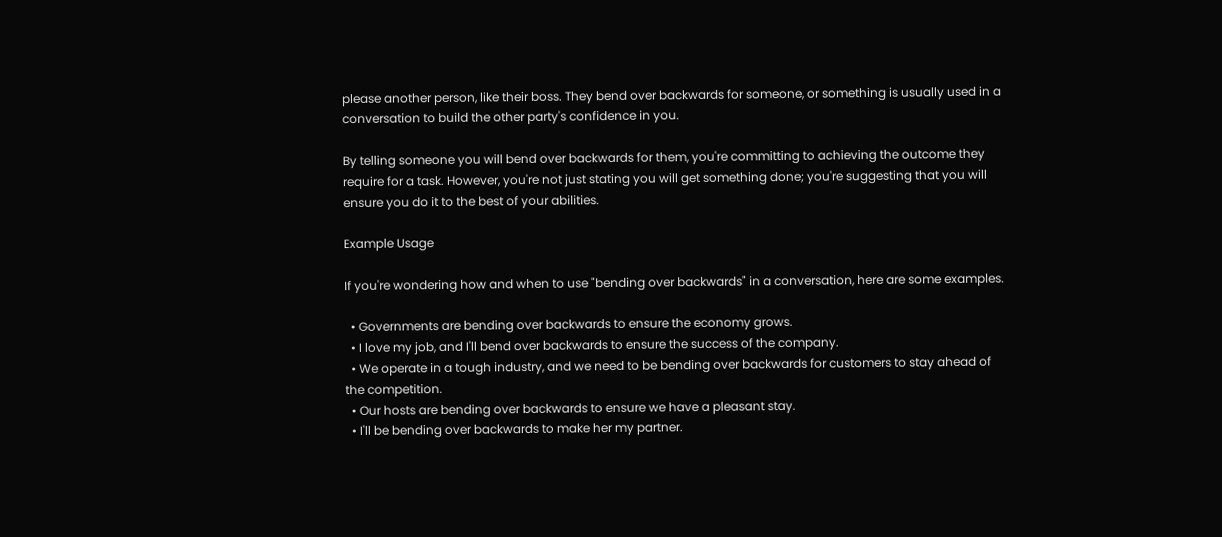please another person, like their boss. They bend over backwards for someone, or something is usually used in a conversation to build the other party's confidence in you.

By telling someone you will bend over backwards for them, you're committing to achieving the outcome they require for a task. However, you're not just stating you will get something done; you're suggesting that you will ensure you do it to the best of your abilities.

Example Usage

If you're wondering how and when to use "bending over backwards" in a conversation, here are some examples.

  • Governments are bending over backwards to ensure the economy grows.
  • I love my job, and I'll bend over backwards to ensure the success of the company.
  • We operate in a tough industry, and we need to be bending over backwards for customers to stay ahead of the competition.
  • Our hosts are bending over backwards to ensure we have a pleasant stay.
  • I'll be bending over backwards to make her my partner.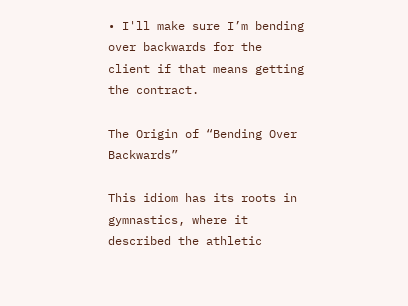• I'll make sure I’m bending over backwards for the client if that means getting the contract.

The Origin of “Bending Over Backwards”

This idiom has its roots in gymnastics, where it described the athletic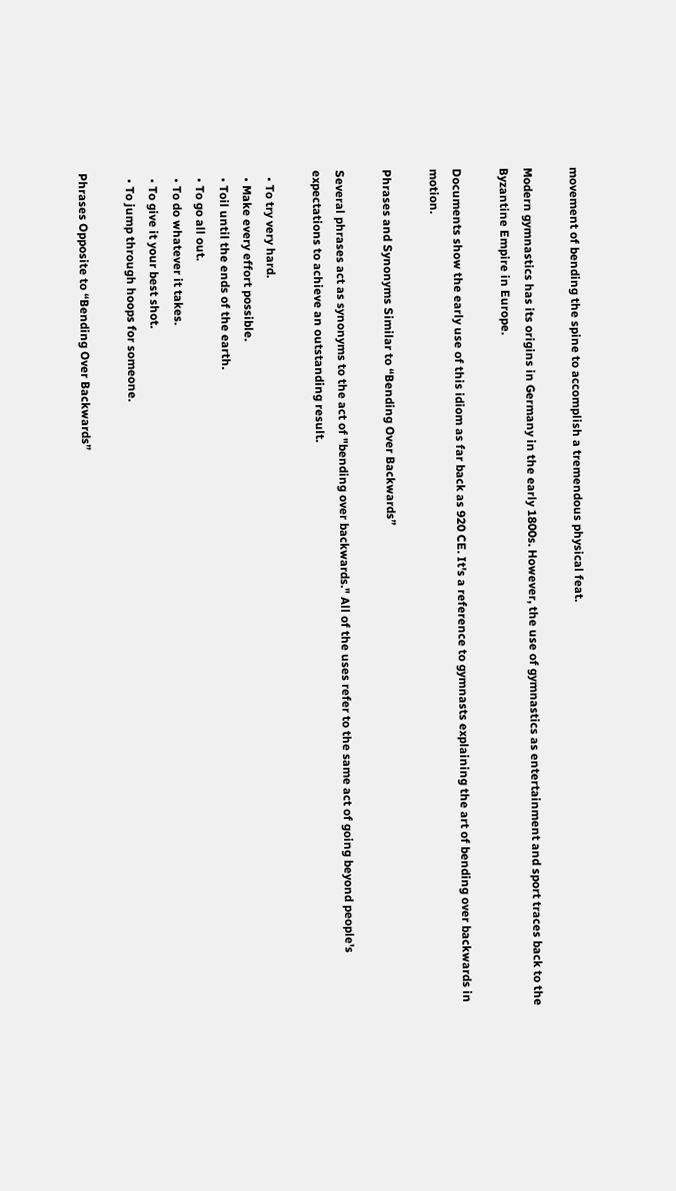movement of bending the spine to accomplish a tremendous physical feat.

Modern gymnastics has its origins in Germany in the early 1800s. However, the use of gymnastics as entertainment and sport traces back to the Byzantine Empire in Europe.

Documents show the early use of this idiom as far back as 920 CE. It's a reference to gymnasts explaining the art of bending over backwards in motion.

Phrases and Synonyms Similar to “Bending Over Backwards”

Several phrases act as synonyms to the act of "bending over backwards." All of the uses refer to the same act of going beyond people's expectations to achieve an outstanding result.

  • To try very hard.
  • Make every effort possible.
  • Toil until the ends of the earth.
  • To go all out.
  • To do whatever it takes.
  • To give it your best shot.
  • To jump through hoops for someone.

Phrases Opposite to “Bending Over Backwards”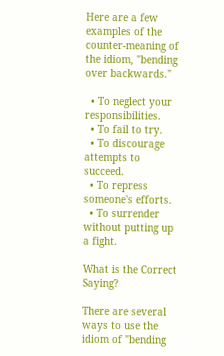Here are a few examples of the counter-meaning of the idiom, "bending over backwards."

  • To neglect your responsibilities.
  • To fail to try.
  • To discourage attempts to succeed.
  • To repress someone's efforts.
  • To surrender without putting up a fight.

What is the Correct Saying?

There are several ways to use the idiom of "bending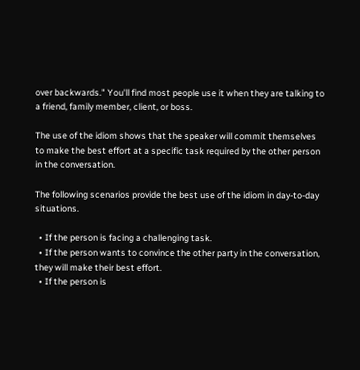over backwards." You'll find most people use it when they are talking to a friend, family member, client, or boss.

The use of the idiom shows that the speaker will commit themselves to make the best effort at a specific task required by the other person in the conversation.

The following scenarios provide the best use of the idiom in day-to-day situations.

  • If the person is facing a challenging task.
  • If the person wants to convince the other party in the conversation, they will make their best effort.
  • If the person is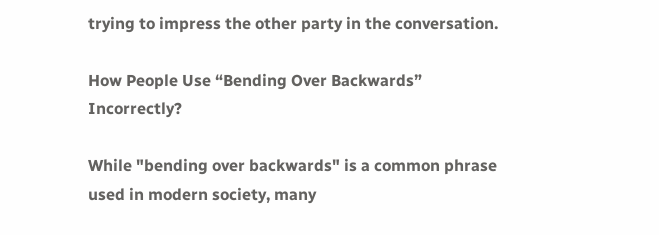trying to impress the other party in the conversation.

How People Use “Bending Over Backwards” Incorrectly?

While "bending over backwards" is a common phrase used in modern society, many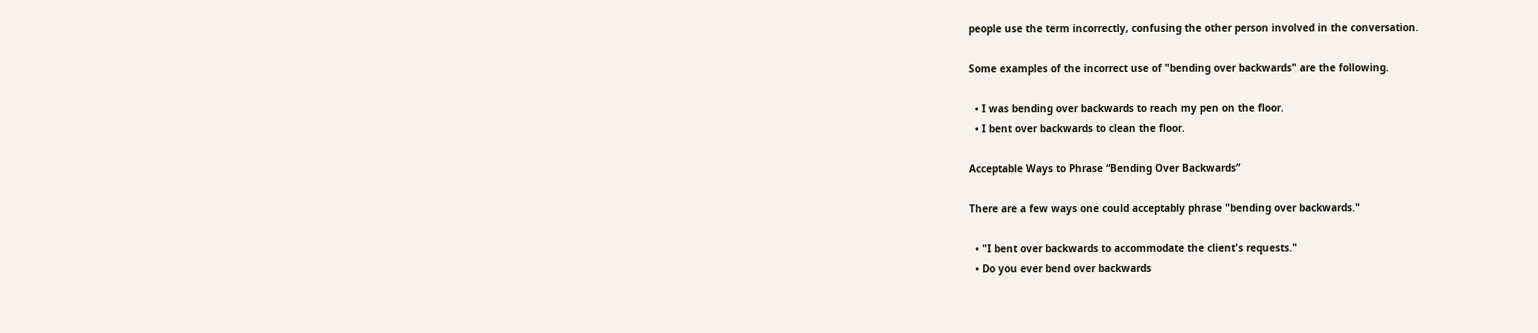people use the term incorrectly, confusing the other person involved in the conversation.

Some examples of the incorrect use of "bending over backwards" are the following.

  • I was bending over backwards to reach my pen on the floor.
  • I bent over backwards to clean the floor.

Acceptable Ways to Phrase “Bending Over Backwards”

There are a few ways one could acceptably phrase "bending over backwards."

  • "I bent over backwards to accommodate the client's requests."
  • Do you ever bend over backwards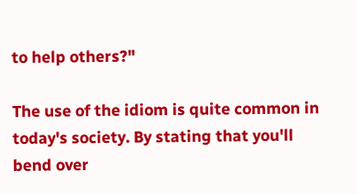to help others?"

The use of the idiom is quite common in today's society. By stating that you'll bend over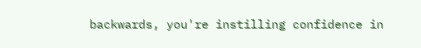backwards, you're instilling confidence in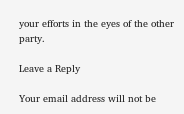your efforts in the eyes of the other party.

Leave a Reply

Your email address will not be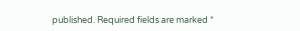published. Required fields are marked *